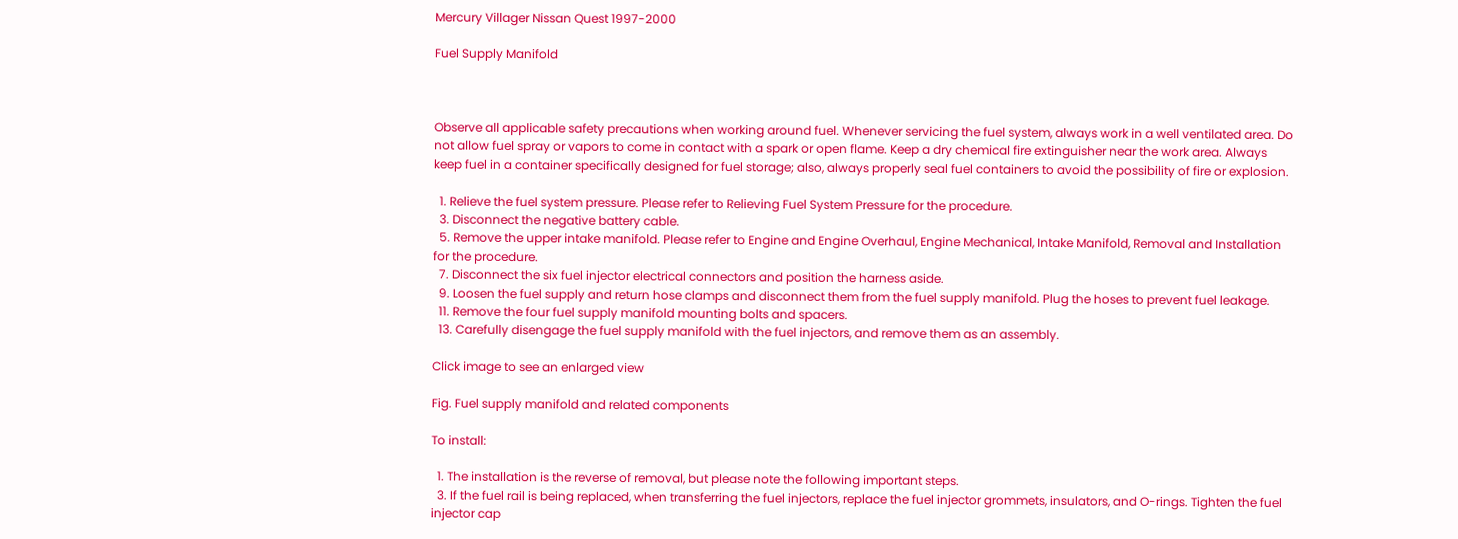Mercury Villager Nissan Quest 1997-2000

Fuel Supply Manifold



Observe all applicable safety precautions when working around fuel. Whenever servicing the fuel system, always work in a well ventilated area. Do not allow fuel spray or vapors to come in contact with a spark or open flame. Keep a dry chemical fire extinguisher near the work area. Always keep fuel in a container specifically designed for fuel storage; also, always properly seal fuel containers to avoid the possibility of fire or explosion.

  1. Relieve the fuel system pressure. Please refer to Relieving Fuel System Pressure for the procedure.
  3. Disconnect the negative battery cable.
  5. Remove the upper intake manifold. Please refer to Engine and Engine Overhaul, Engine Mechanical, Intake Manifold, Removal and Installation for the procedure.
  7. Disconnect the six fuel injector electrical connectors and position the harness aside.
  9. Loosen the fuel supply and return hose clamps and disconnect them from the fuel supply manifold. Plug the hoses to prevent fuel leakage.
  11. Remove the four fuel supply manifold mounting bolts and spacers.
  13. Carefully disengage the fuel supply manifold with the fuel injectors, and remove them as an assembly.

Click image to see an enlarged view

Fig. Fuel supply manifold and related components

To install:

  1. The installation is the reverse of removal, but please note the following important steps.
  3. If the fuel rail is being replaced, when transferring the fuel injectors, replace the fuel injector grommets, insulators, and O-rings. Tighten the fuel injector cap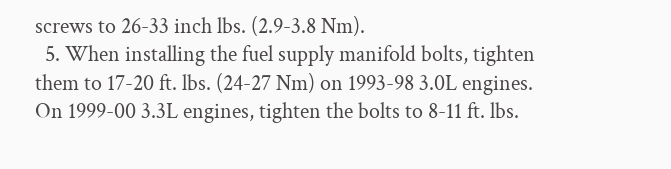screws to 26-33 inch lbs. (2.9-3.8 Nm).
  5. When installing the fuel supply manifold bolts, tighten them to 17-20 ft. lbs. (24-27 Nm) on 1993-98 3.0L engines. On 1999-00 3.3L engines, tighten the bolts to 8-11 ft. lbs.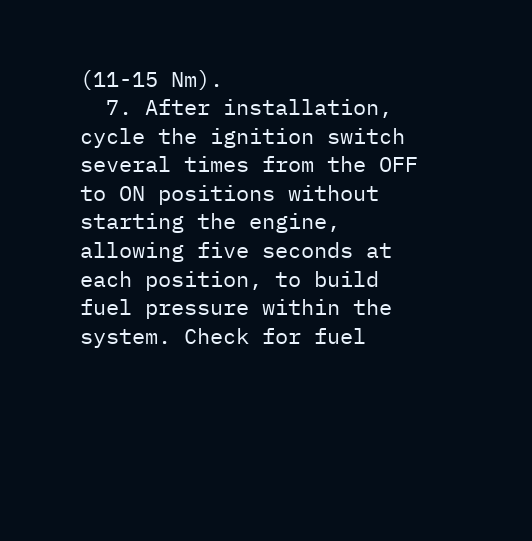(11-15 Nm).
  7. After installation, cycle the ignition switch several times from the OFF to ON positions without starting the engine, allowing five seconds at each position, to build fuel pressure within the system. Check for fuel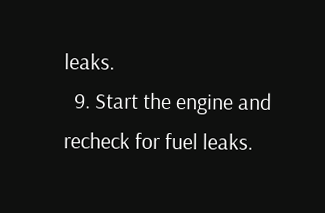leaks.
  9. Start the engine and recheck for fuel leaks.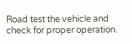Road test the vehicle and check for proper operation.